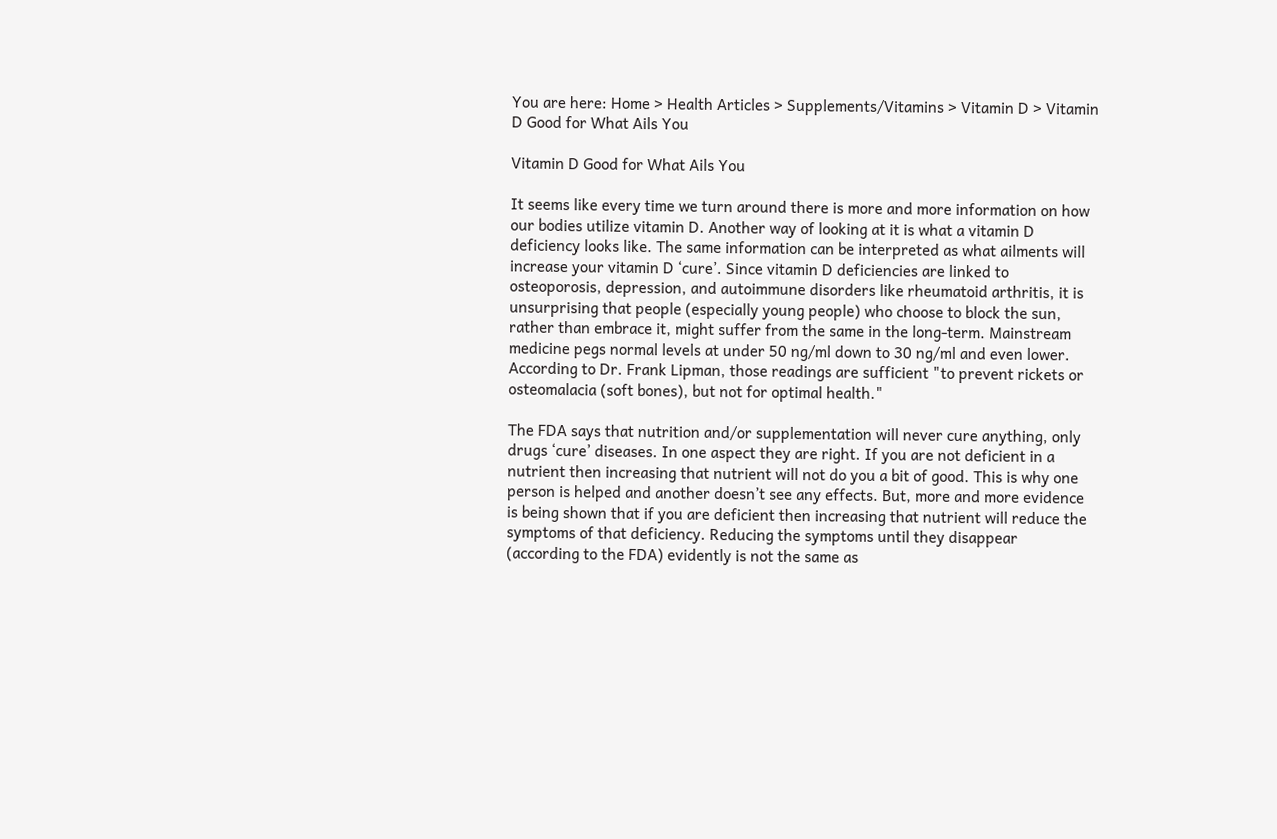You are here: Home > Health Articles > Supplements/Vitamins > Vitamin D > Vitamin D Good for What Ails You

Vitamin D Good for What Ails You

It seems like every time we turn around there is more and more information on how our bodies utilize vitamin D. Another way of looking at it is what a vitamin D deficiency looks like. The same information can be interpreted as what ailments will increase your vitamin D ‘cure’. Since vitamin D deficiencies are linked to osteoporosis, depression, and autoimmune disorders like rheumatoid arthritis, it is unsurprising that people (especially young people) who choose to block the sun, rather than embrace it, might suffer from the same in the long-term. Mainstream medicine pegs normal levels at under 50 ng/ml down to 30 ng/ml and even lower. According to Dr. Frank Lipman, those readings are sufficient "to prevent rickets or osteomalacia (soft bones), but not for optimal health."

The FDA says that nutrition and/or supplementation will never cure anything, only drugs ‘cure’ diseases. In one aspect they are right. If you are not deficient in a nutrient then increasing that nutrient will not do you a bit of good. This is why one person is helped and another doesn’t see any effects. But, more and more evidence is being shown that if you are deficient then increasing that nutrient will reduce the symptoms of that deficiency. Reducing the symptoms until they disappear (according to the FDA) evidently is not the same as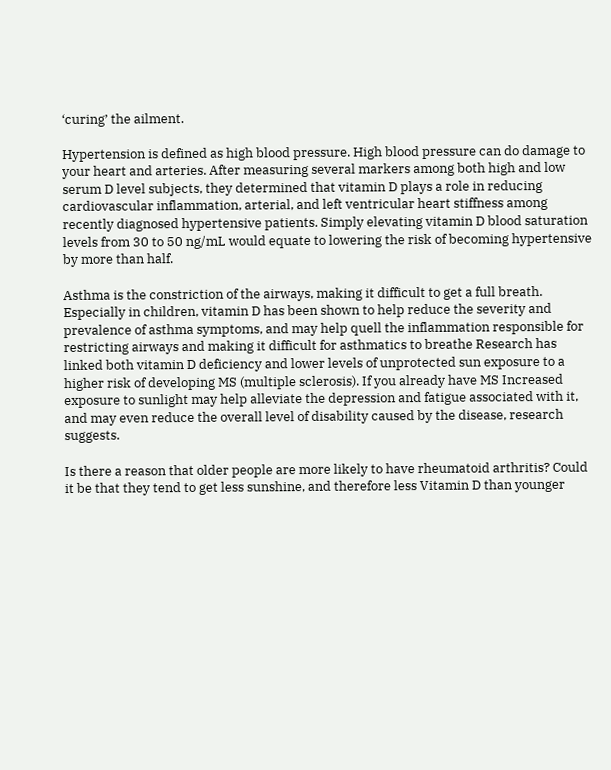‘curing’ the ailment.

Hypertension is defined as high blood pressure. High blood pressure can do damage to your heart and arteries. After measuring several markers among both high and low serum D level subjects, they determined that vitamin D plays a role in reducing cardiovascular inflammation, arterial, and left ventricular heart stiffness among recently diagnosed hypertensive patients. Simply elevating vitamin D blood saturation levels from 30 to 50 ng/mL would equate to lowering the risk of becoming hypertensive by more than half.

Asthma is the constriction of the airways, making it difficult to get a full breath. Especially in children, vitamin D has been shown to help reduce the severity and prevalence of asthma symptoms, and may help quell the inflammation responsible for restricting airways and making it difficult for asthmatics to breathe Research has linked both vitamin D deficiency and lower levels of unprotected sun exposure to a higher risk of developing MS (multiple sclerosis). If you already have MS Increased exposure to sunlight may help alleviate the depression and fatigue associated with it, and may even reduce the overall level of disability caused by the disease, research suggests.

Is there a reason that older people are more likely to have rheumatoid arthritis? Could it be that they tend to get less sunshine, and therefore less Vitamin D than younger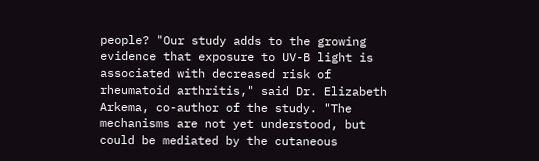people? "Our study adds to the growing evidence that exposure to UV-B light is associated with decreased risk of rheumatoid arthritis," said Dr. Elizabeth Arkema, co-author of the study. "The mechanisms are not yet understood, but could be mediated by the cutaneous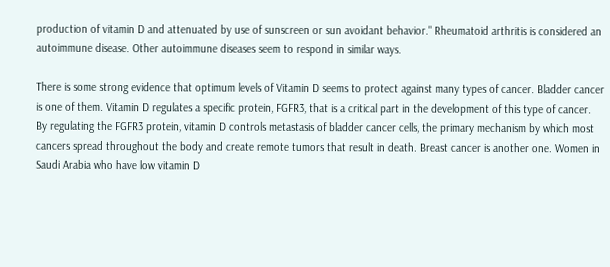production of vitamin D and attenuated by use of sunscreen or sun avoidant behavior." Rheumatoid arthritis is considered an autoimmune disease. Other autoimmune diseases seem to respond in similar ways.

There is some strong evidence that optimum levels of Vitamin D seems to protect against many types of cancer. Bladder cancer is one of them. Vitamin D regulates a specific protein, FGFR3, that is a critical part in the development of this type of cancer. By regulating the FGFR3 protein, vitamin D controls metastasis of bladder cancer cells, the primary mechanism by which most cancers spread throughout the body and create remote tumors that result in death. Breast cancer is another one. Women in Saudi Arabia who have low vitamin D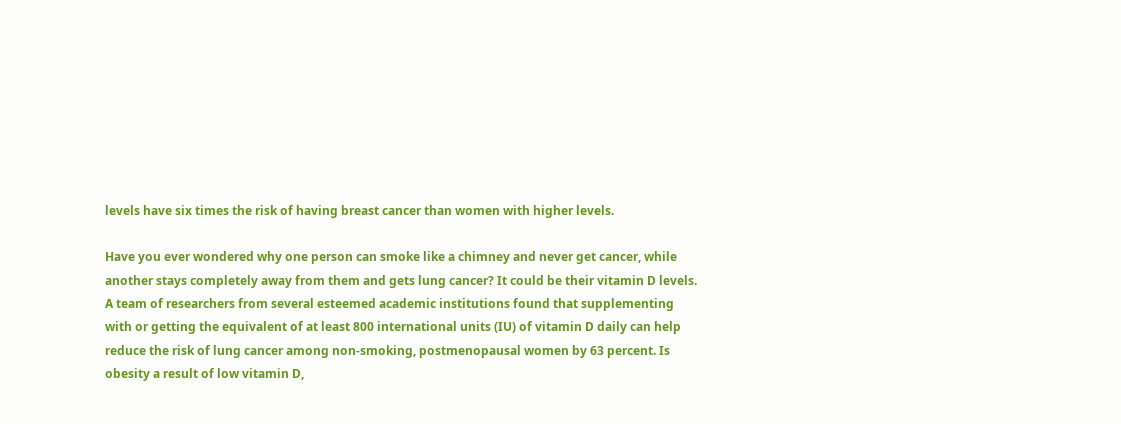levels have six times the risk of having breast cancer than women with higher levels.

Have you ever wondered why one person can smoke like a chimney and never get cancer, while another stays completely away from them and gets lung cancer? It could be their vitamin D levels. A team of researchers from several esteemed academic institutions found that supplementing with or getting the equivalent of at least 800 international units (IU) of vitamin D daily can help reduce the risk of lung cancer among non-smoking, postmenopausal women by 63 percent. Is obesity a result of low vitamin D,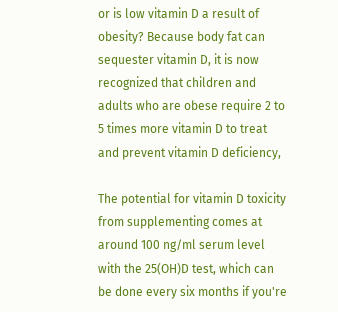or is low vitamin D a result of obesity? Because body fat can sequester vitamin D, it is now recognized that children and adults who are obese require 2 to 5 times more vitamin D to treat and prevent vitamin D deficiency,

The potential for vitamin D toxicity from supplementing comes at around 100 ng/ml serum level with the 25(OH)D test, which can be done every six months if you're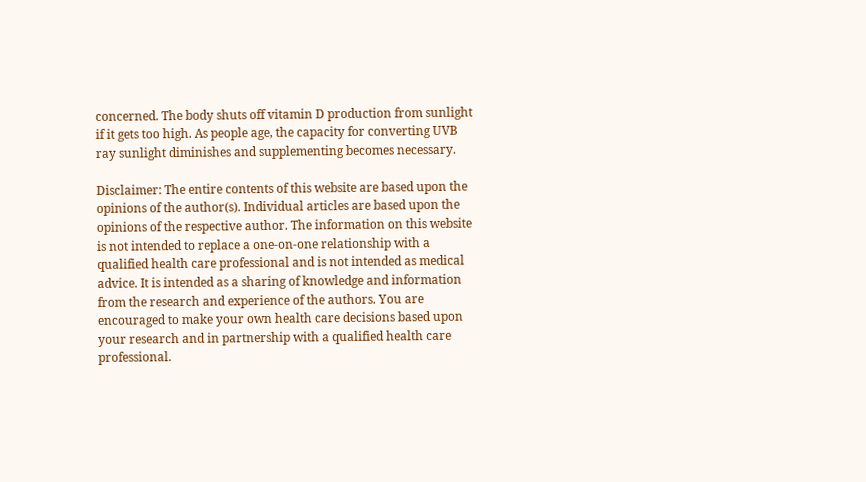concerned. The body shuts off vitamin D production from sunlight if it gets too high. As people age, the capacity for converting UVB ray sunlight diminishes and supplementing becomes necessary.

Disclaimer: The entire contents of this website are based upon the opinions of the author(s). Individual articles are based upon the opinions of the respective author. The information on this website is not intended to replace a one-on-one relationship with a qualified health care professional and is not intended as medical advice. It is intended as a sharing of knowledge and information from the research and experience of the authors. You are encouraged to make your own health care decisions based upon your research and in partnership with a qualified health care professional.